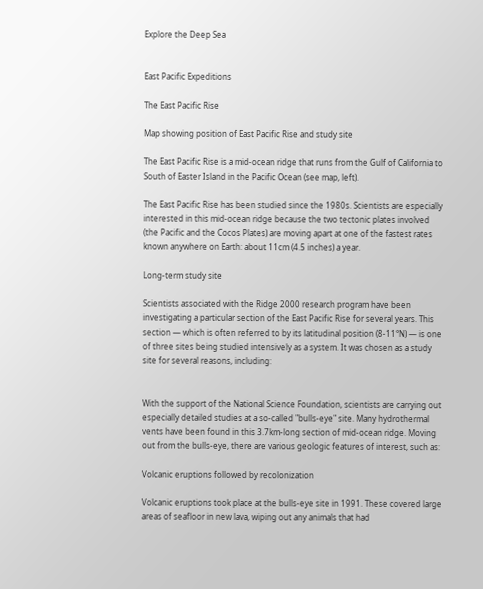Explore the Deep Sea


East Pacific Expeditions

The East Pacific Rise

Map showing position of East Pacific Rise and study site

The East Pacific Rise is a mid-ocean ridge that runs from the Gulf of California to South of Easter Island in the Pacific Ocean (see map, left).

The East Pacific Rise has been studied since the 1980s. Scientists are especially interested in this mid-ocean ridge because the two tectonic plates involved (the Pacific and the Cocos Plates) are moving apart at one of the fastest rates known anywhere on Earth: about 11cm (4.5 inches) a year.

Long-term study site

Scientists associated with the Ridge 2000 research program have been investigating a particular section of the East Pacific Rise for several years. This section — which is often referred to by its latitudinal position (8-11°N) — is one of three sites being studied intensively as a system. It was chosen as a study site for several reasons, including:


With the support of the National Science Foundation, scientists are carrying out especially detailed studies at a so-called "bulls-eye" site. Many hydrothermal vents have been found in this 3.7km-long section of mid-ocean ridge. Moving out from the bulls-eye, there are various geologic features of interest, such as:

Volcanic eruptions followed by recolonization

Volcanic eruptions took place at the bulls-eye site in 1991. These covered large areas of seafloor in new lava, wiping out any animals that had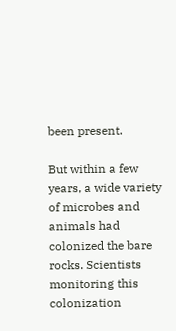been present.

But within a few years, a wide variety of microbes and animals had colonized the bare rocks. Scientists monitoring this colonization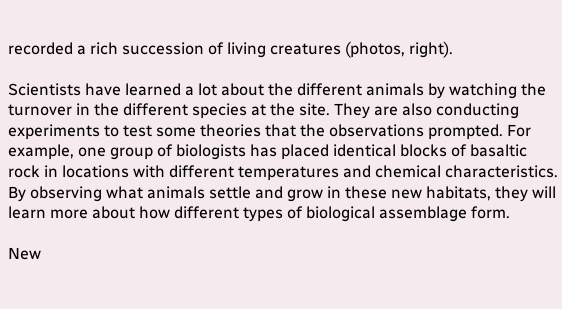recorded a rich succession of living creatures (photos, right).

Scientists have learned a lot about the different animals by watching the turnover in the different species at the site. They are also conducting experiments to test some theories that the observations prompted. For example, one group of biologists has placed identical blocks of basaltic rock in locations with different temperatures and chemical characteristics. By observing what animals settle and grow in these new habitats, they will learn more about how different types of biological assemblage form.

New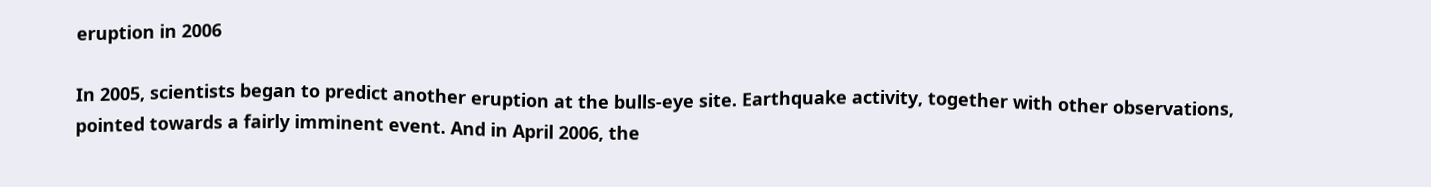eruption in 2006

In 2005, scientists began to predict another eruption at the bulls-eye site. Earthquake activity, together with other observations, pointed towards a fairly imminent event. And in April 2006, the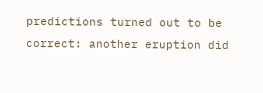predictions turned out to be correct: another eruption did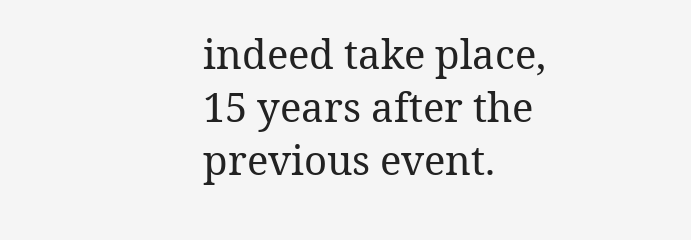indeed take place, 15 years after the previous event.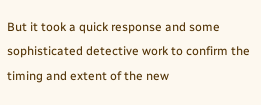But it took a quick response and some sophisticated detective work to confirm the timing and extent of the new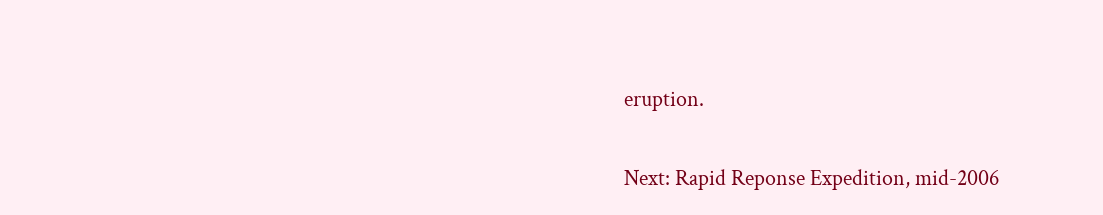eruption.

Next: Rapid Reponse Expedition, mid-2006